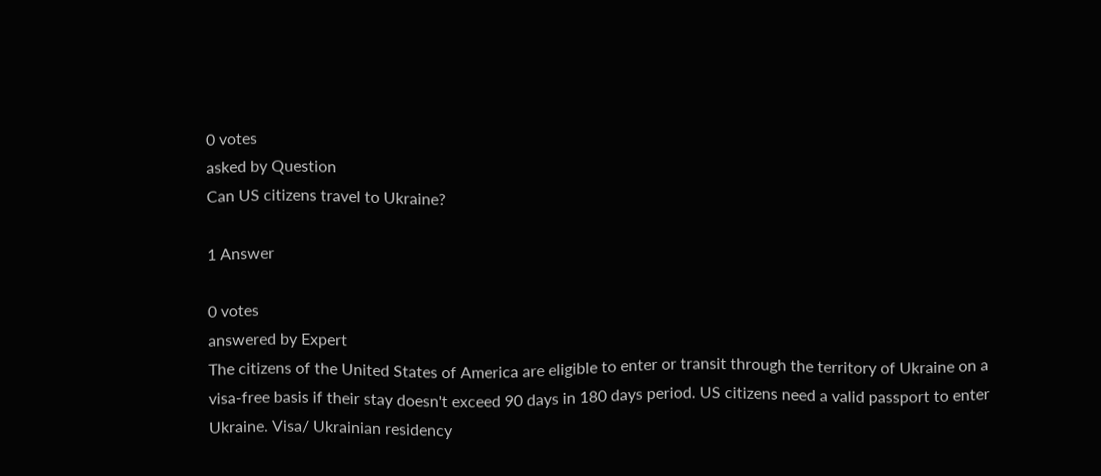0 votes
asked by Question
Can US citizens travel to Ukraine?

1 Answer

0 votes
answered by Expert
The citizens of the United States of America are eligible to enter or transit through the territory of Ukraine on a visa-free basis if their stay doesn't exceed 90 days in 180 days period. US citizens need a valid passport to enter Ukraine. Visa/ Ukrainian residency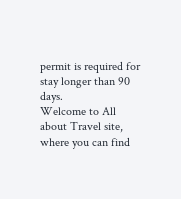permit is required for stay longer than 90 days.
Welcome to All about Travel site, where you can find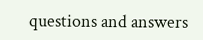questions and answers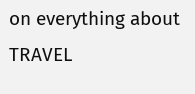on everything about TRAVEL